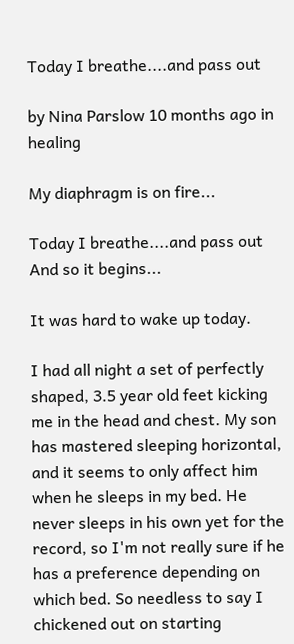Today I breathe....and pass out

by Nina Parslow 10 months ago in healing

My diaphragm is on fire...

Today I breathe....and pass out
And so it begins...

It was hard to wake up today.

I had all night a set of perfectly shaped, 3.5 year old feet kicking me in the head and chest. My son has mastered sleeping horizontal, and it seems to only affect him when he sleeps in my bed. He never sleeps in his own yet for the record, so I'm not really sure if he has a preference depending on which bed. So needless to say I chickened out on starting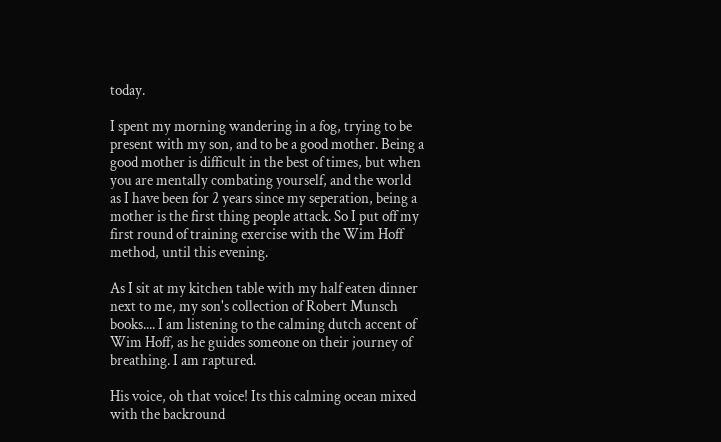today.

I spent my morning wandering in a fog, trying to be present with my son, and to be a good mother. Being a good mother is difficult in the best of times, but when you are mentally combating yourself, and the world as I have been for 2 years since my seperation, being a mother is the first thing people attack. So I put off my first round of training exercise with the Wim Hoff method, until this evening.

As I sit at my kitchen table with my half eaten dinner next to me, my son's collection of Robert Munsch books.... I am listening to the calming dutch accent of Wim Hoff, as he guides someone on their journey of breathing. I am raptured.

His voice, oh that voice! Its this calming ocean mixed with the backround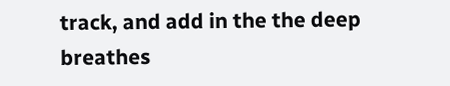track, and add in the the deep breathes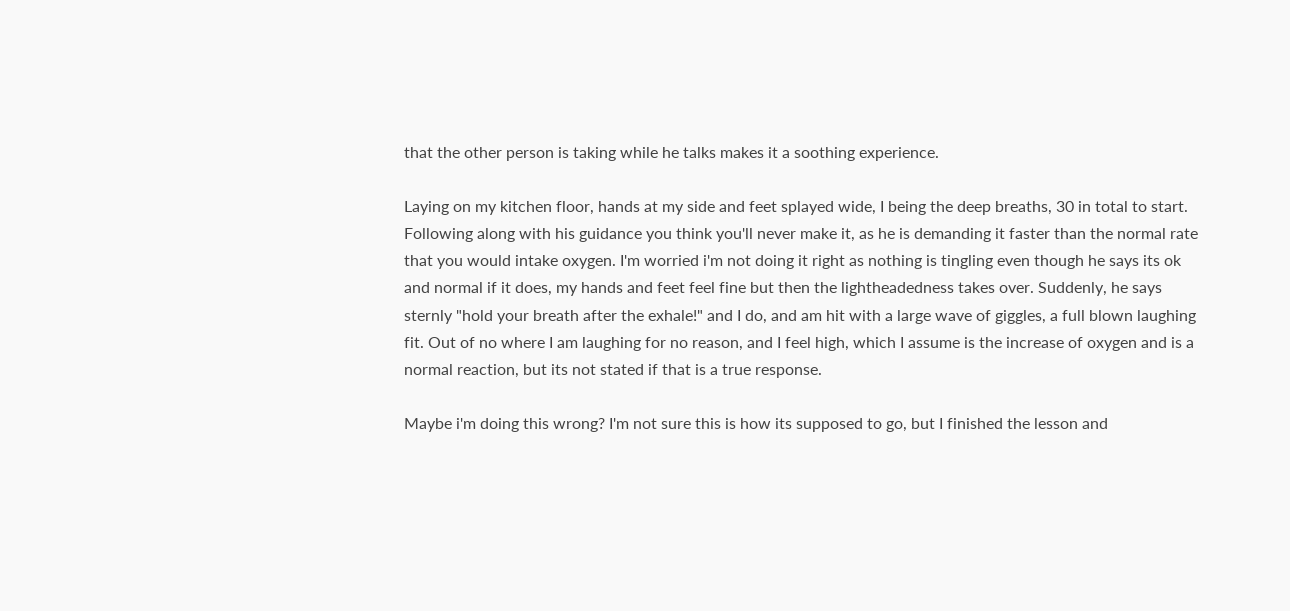that the other person is taking while he talks makes it a soothing experience.

Laying on my kitchen floor, hands at my side and feet splayed wide, I being the deep breaths, 30 in total to start. Following along with his guidance you think you'll never make it, as he is demanding it faster than the normal rate that you would intake oxygen. I'm worried i'm not doing it right as nothing is tingling even though he says its ok and normal if it does, my hands and feet feel fine but then the lightheadedness takes over. Suddenly, he says sternly "hold your breath after the exhale!" and I do, and am hit with a large wave of giggles, a full blown laughing fit. Out of no where I am laughing for no reason, and I feel high, which I assume is the increase of oxygen and is a normal reaction, but its not stated if that is a true response.

Maybe i'm doing this wrong? I'm not sure this is how its supposed to go, but I finished the lesson and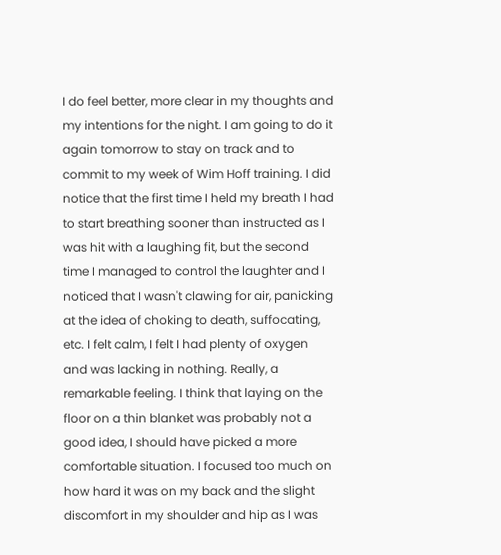I do feel better, more clear in my thoughts and my intentions for the night. I am going to do it again tomorrow to stay on track and to commit to my week of Wim Hoff training. I did notice that the first time I held my breath I had to start breathing sooner than instructed as I was hit with a laughing fit, but the second time I managed to control the laughter and I noticed that I wasn't clawing for air, panicking at the idea of choking to death, suffocating, etc. I felt calm, I felt I had plenty of oxygen and was lacking in nothing. Really, a remarkable feeling. I think that laying on the floor on a thin blanket was probably not a good idea, I should have picked a more comfortable situation. I focused too much on how hard it was on my back and the slight discomfort in my shoulder and hip as I was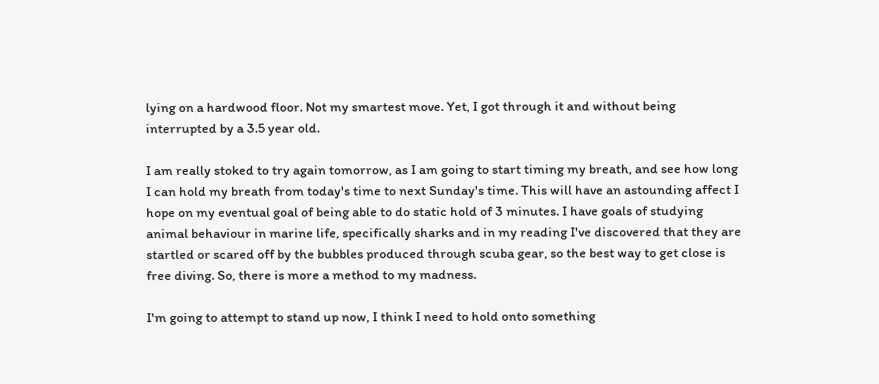lying on a hardwood floor. Not my smartest move. Yet, I got through it and without being interrupted by a 3.5 year old.

I am really stoked to try again tomorrow, as I am going to start timing my breath, and see how long I can hold my breath from today's time to next Sunday's time. This will have an astounding affect I hope on my eventual goal of being able to do static hold of 3 minutes. I have goals of studying animal behaviour in marine life, specifically sharks and in my reading I've discovered that they are startled or scared off by the bubbles produced through scuba gear, so the best way to get close is free diving. So, there is more a method to my madness.

I'm going to attempt to stand up now, I think I need to hold onto something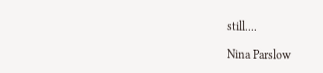still....

Nina Parslow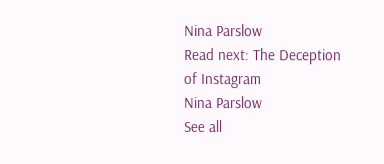Nina Parslow
Read next: The Deception of Instagram
Nina Parslow
See all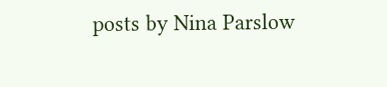posts by Nina Parslow